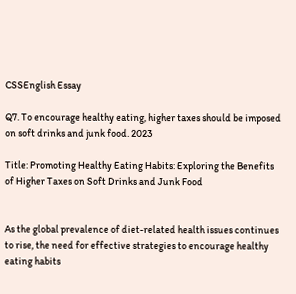CSSEnglish Essay

Q7. To encourage healthy eating, higher taxes should be imposed on soft drinks and junk food. 2023

Title: Promoting Healthy Eating Habits: Exploring the Benefits of Higher Taxes on Soft Drinks and Junk Food


As the global prevalence of diet-related health issues continues to rise, the need for effective strategies to encourage healthy eating habits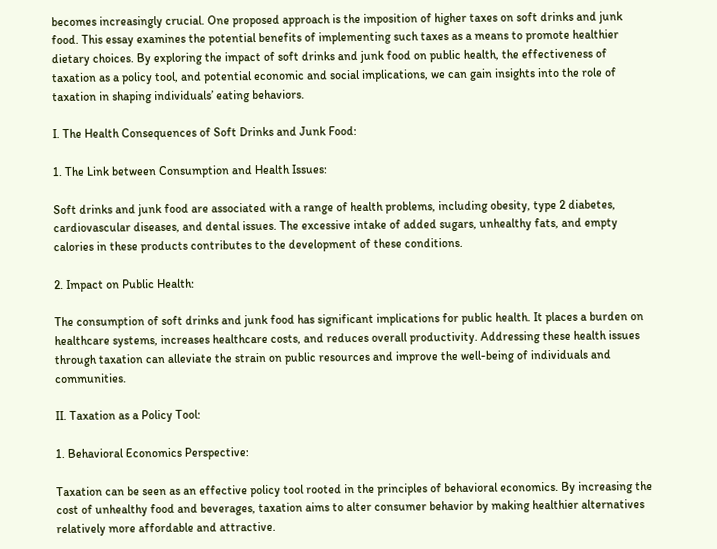becomes increasingly crucial. One proposed approach is the imposition of higher taxes on soft drinks and junk food. This essay examines the potential benefits of implementing such taxes as a means to promote healthier dietary choices. By exploring the impact of soft drinks and junk food on public health, the effectiveness of taxation as a policy tool, and potential economic and social implications, we can gain insights into the role of taxation in shaping individuals’ eating behaviors.

I. The Health Consequences of Soft Drinks and Junk Food:

1. The Link between Consumption and Health Issues:

Soft drinks and junk food are associated with a range of health problems, including obesity, type 2 diabetes, cardiovascular diseases, and dental issues. The excessive intake of added sugars, unhealthy fats, and empty calories in these products contributes to the development of these conditions.

2. Impact on Public Health:

The consumption of soft drinks and junk food has significant implications for public health. It places a burden on healthcare systems, increases healthcare costs, and reduces overall productivity. Addressing these health issues through taxation can alleviate the strain on public resources and improve the well-being of individuals and communities.

II. Taxation as a Policy Tool:

1. Behavioral Economics Perspective:

Taxation can be seen as an effective policy tool rooted in the principles of behavioral economics. By increasing the cost of unhealthy food and beverages, taxation aims to alter consumer behavior by making healthier alternatives relatively more affordable and attractive.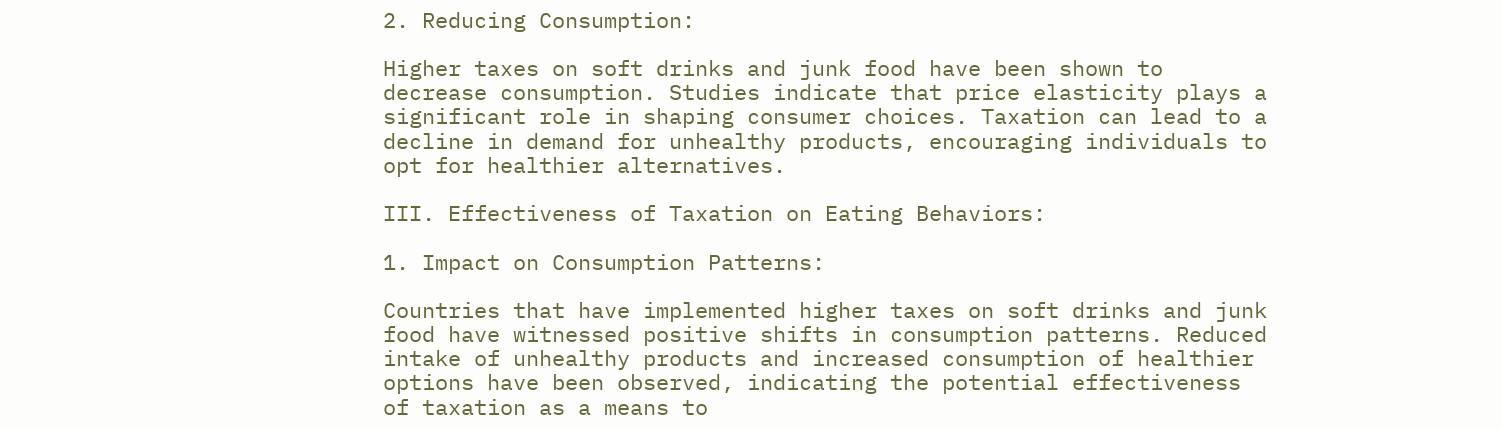2. Reducing Consumption:

Higher taxes on soft drinks and junk food have been shown to decrease consumption. Studies indicate that price elasticity plays a significant role in shaping consumer choices. Taxation can lead to a decline in demand for unhealthy products, encouraging individuals to opt for healthier alternatives.

III. Effectiveness of Taxation on Eating Behaviors:

1. Impact on Consumption Patterns:

Countries that have implemented higher taxes on soft drinks and junk food have witnessed positive shifts in consumption patterns. Reduced intake of unhealthy products and increased consumption of healthier options have been observed, indicating the potential effectiveness of taxation as a means to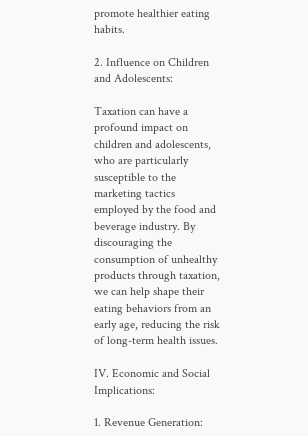promote healthier eating habits.

2. Influence on Children and Adolescents:

Taxation can have a profound impact on children and adolescents, who are particularly susceptible to the marketing tactics employed by the food and beverage industry. By discouraging the consumption of unhealthy products through taxation, we can help shape their eating behaviors from an early age, reducing the risk of long-term health issues.

IV. Economic and Social Implications:

1. Revenue Generation: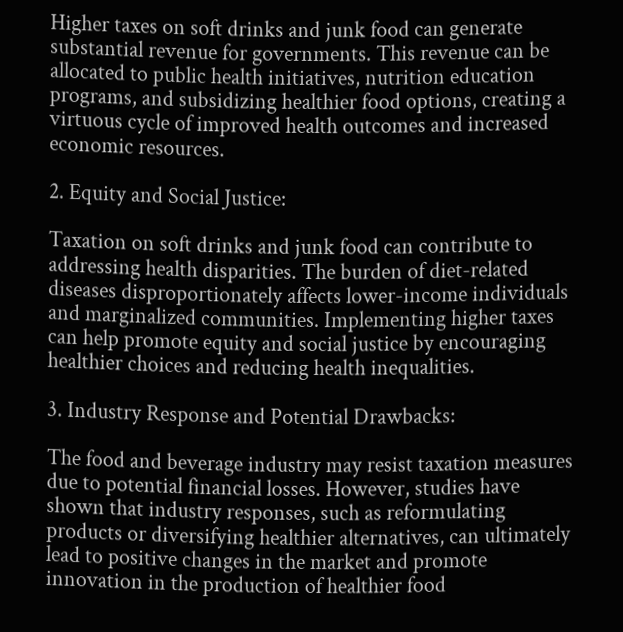Higher taxes on soft drinks and junk food can generate substantial revenue for governments. This revenue can be allocated to public health initiatives, nutrition education programs, and subsidizing healthier food options, creating a virtuous cycle of improved health outcomes and increased economic resources.

2. Equity and Social Justice:

Taxation on soft drinks and junk food can contribute to addressing health disparities. The burden of diet-related diseases disproportionately affects lower-income individuals and marginalized communities. Implementing higher taxes can help promote equity and social justice by encouraging healthier choices and reducing health inequalities.

3. Industry Response and Potential Drawbacks:

The food and beverage industry may resist taxation measures due to potential financial losses. However, studies have shown that industry responses, such as reformulating products or diversifying healthier alternatives, can ultimately lead to positive changes in the market and promote innovation in the production of healthier food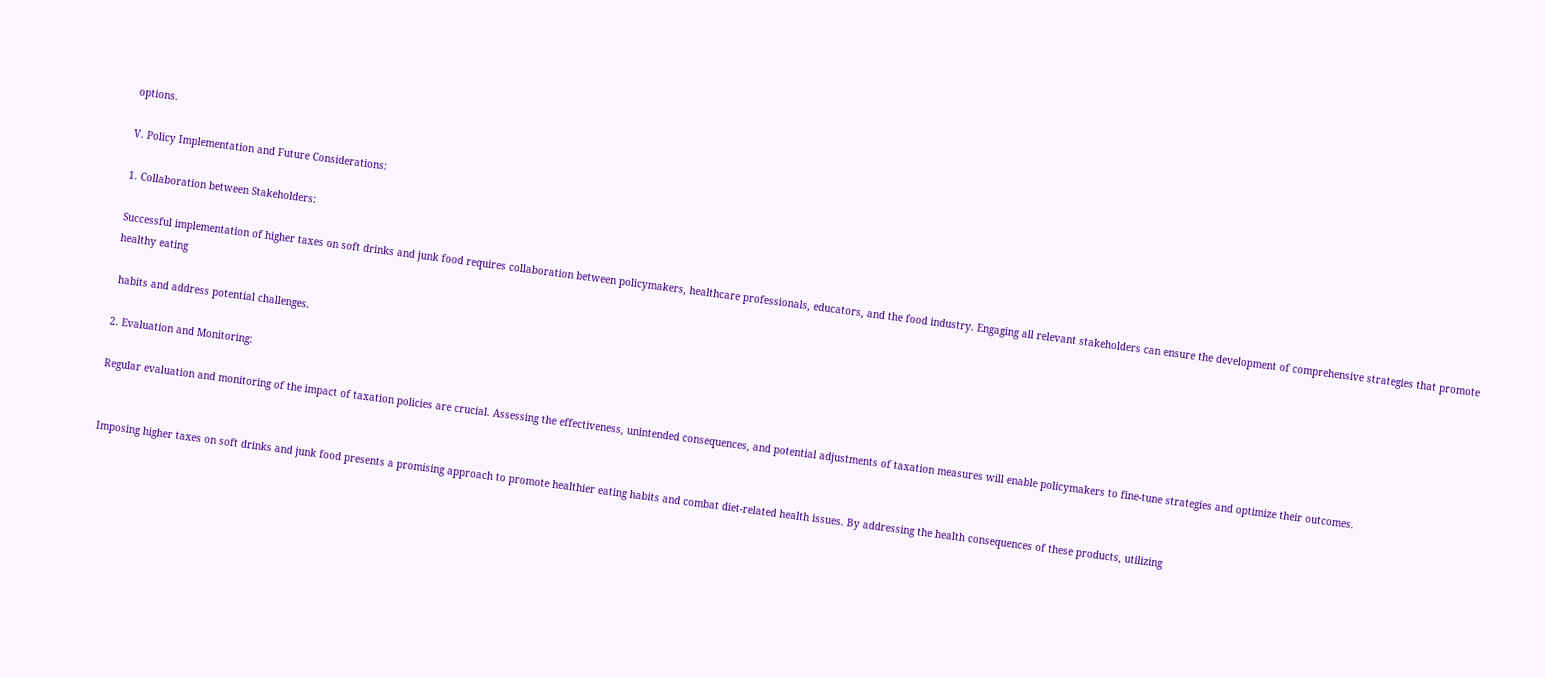options.

V. Policy Implementation and Future Considerations:

1. Collaboration between Stakeholders:

Successful implementation of higher taxes on soft drinks and junk food requires collaboration between policymakers, healthcare professionals, educators, and the food industry. Engaging all relevant stakeholders can ensure the development of comprehensive strategies that promote healthy eating

 habits and address potential challenges.

2. Evaluation and Monitoring:

Regular evaluation and monitoring of the impact of taxation policies are crucial. Assessing the effectiveness, unintended consequences, and potential adjustments of taxation measures will enable policymakers to fine-tune strategies and optimize their outcomes.


Imposing higher taxes on soft drinks and junk food presents a promising approach to promote healthier eating habits and combat diet-related health issues. By addressing the health consequences of these products, utilizing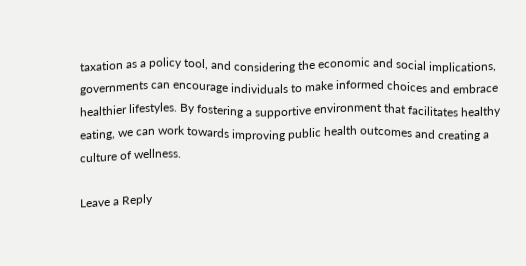taxation as a policy tool, and considering the economic and social implications, governments can encourage individuals to make informed choices and embrace healthier lifestyles. By fostering a supportive environment that facilitates healthy eating, we can work towards improving public health outcomes and creating a culture of wellness.

Leave a Reply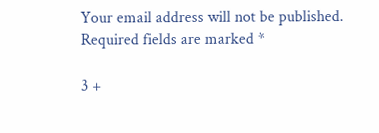Your email address will not be published. Required fields are marked *

3 +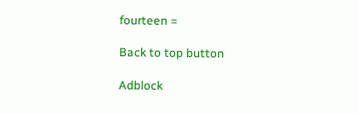fourteen =

Back to top button

Adblock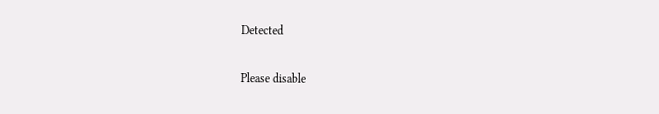Detected

Please disable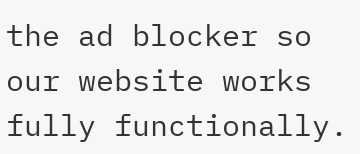the ad blocker so our website works fully functionally.